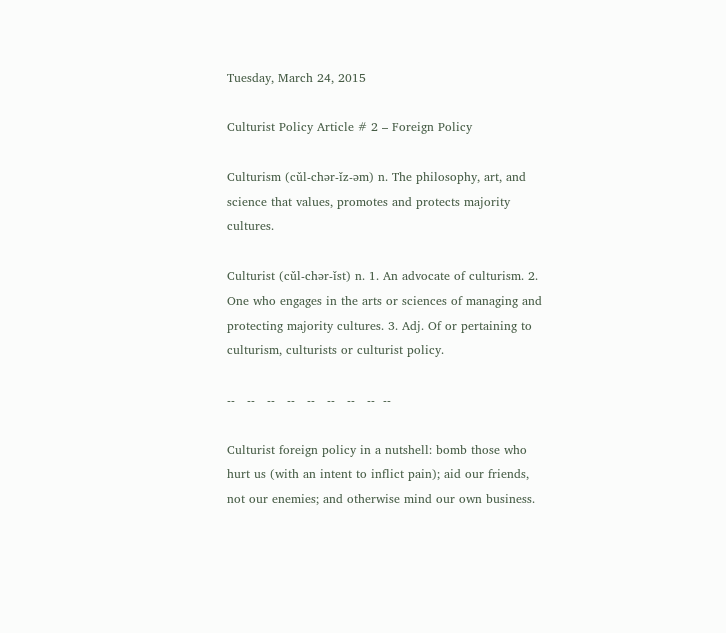Tuesday, March 24, 2015

Culturist Policy Article # 2 – Foreign Policy

Culturism (cǔl-chər-ǐz-əm) n. The philosophy, art, and science that values, promotes and protects majority cultures.

Culturist (cǔl-chər-ǐst) n. 1. An advocate of culturism. 2. One who engages in the arts or sciences of managing and protecting majority cultures. 3. Adj. Of or pertaining to culturism, culturists or culturist policy.

--   --   --   --   --   --   --   --  --

Culturist foreign policy in a nutshell: bomb those who hurt us (with an intent to inflict pain); aid our friends, not our enemies; and otherwise mind our own business.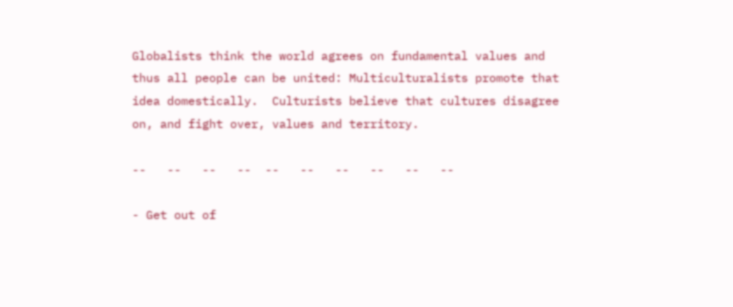Globalists think the world agrees on fundamental values and thus all people can be united: Multiculturalists promote that idea domestically.  Culturists believe that cultures disagree on, and fight over, values and territory.

--   --   --   --  --   --   --   --   --   --

- Get out of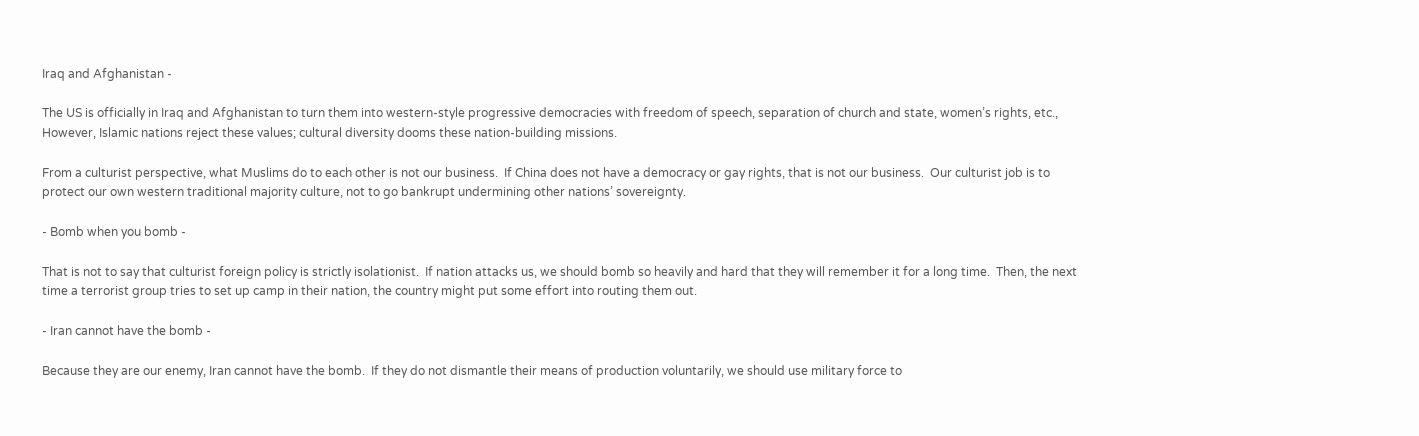Iraq and Afghanistan -

The US is officially in Iraq and Afghanistan to turn them into western-style progressive democracies with freedom of speech, separation of church and state, women’s rights, etc., However, Islamic nations reject these values; cultural diversity dooms these nation-building missions.

From a culturist perspective, what Muslims do to each other is not our business.  If China does not have a democracy or gay rights, that is not our business.  Our culturist job is to protect our own western traditional majority culture, not to go bankrupt undermining other nations’ sovereignty.

- Bomb when you bomb -

That is not to say that culturist foreign policy is strictly isolationist.  If nation attacks us, we should bomb so heavily and hard that they will remember it for a long time.  Then, the next time a terrorist group tries to set up camp in their nation, the country might put some effort into routing them out.

- Iran cannot have the bomb -

Because they are our enemy, Iran cannot have the bomb.  If they do not dismantle their means of production voluntarily, we should use military force to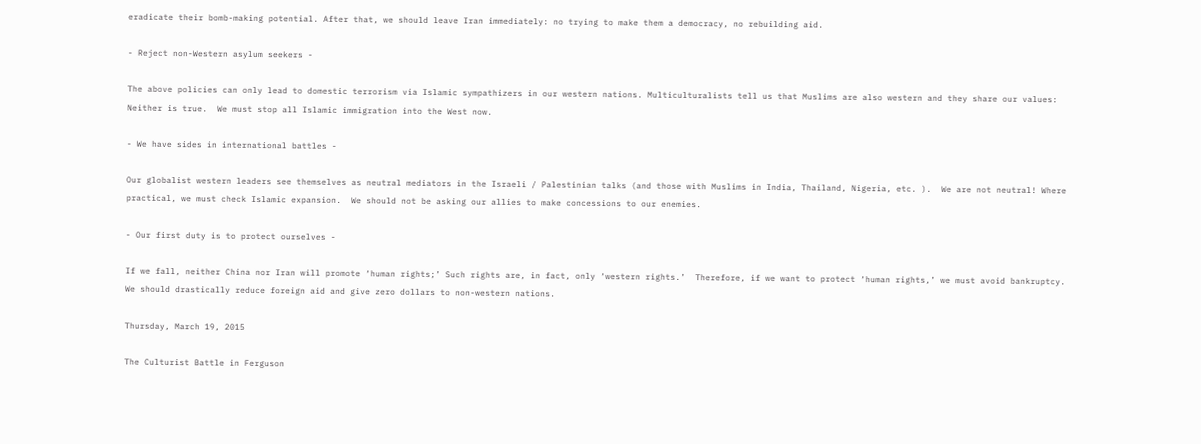eradicate their bomb-making potential. After that, we should leave Iran immediately: no trying to make them a democracy, no rebuilding aid.

- Reject non-Western asylum seekers -

The above policies can only lead to domestic terrorism via Islamic sympathizers in our western nations. Multiculturalists tell us that Muslims are also western and they share our values: Neither is true.  We must stop all Islamic immigration into the West now.

- We have sides in international battles -

Our globalist western leaders see themselves as neutral mediators in the Israeli / Palestinian talks (and those with Muslims in India, Thailand, Nigeria, etc. ).  We are not neutral! Where practical, we must check Islamic expansion.  We should not be asking our allies to make concessions to our enemies.

- Our first duty is to protect ourselves -

If we fall, neither China nor Iran will promote ‘human rights;’ Such rights are, in fact, only ‘western rights.’  Therefore, if we want to protect ‘human rights,’ we must avoid bankruptcy.  We should drastically reduce foreign aid and give zero dollars to non-western nations.

Thursday, March 19, 2015

The Culturist Battle in Ferguson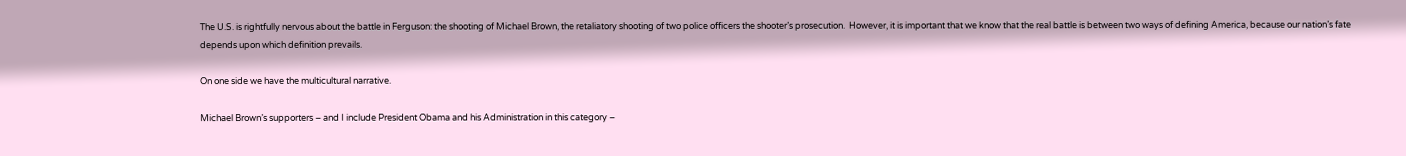The U.S. is rightfully nervous about the battle in Ferguson: the shooting of Michael Brown, the retaliatory shooting of two police officers the shooter’s prosecution.  However, it is important that we know that the real battle is between two ways of defining America, because our nation’s fate depends upon which definition prevails.

On one side we have the multicultural narrative.

Michael Brown’s supporters – and I include President Obama and his Administration in this category –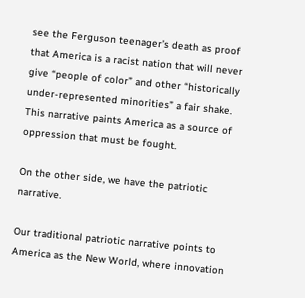see the Ferguson teenager’s death as proof that America is a racist nation that will never give “people of color” and other “historically under-represented minorities” a fair shake.  This narrative paints America as a source of oppression that must be fought.

On the other side, we have the patriotic narrative.

Our traditional patriotic narrative points to America as the New World, where innovation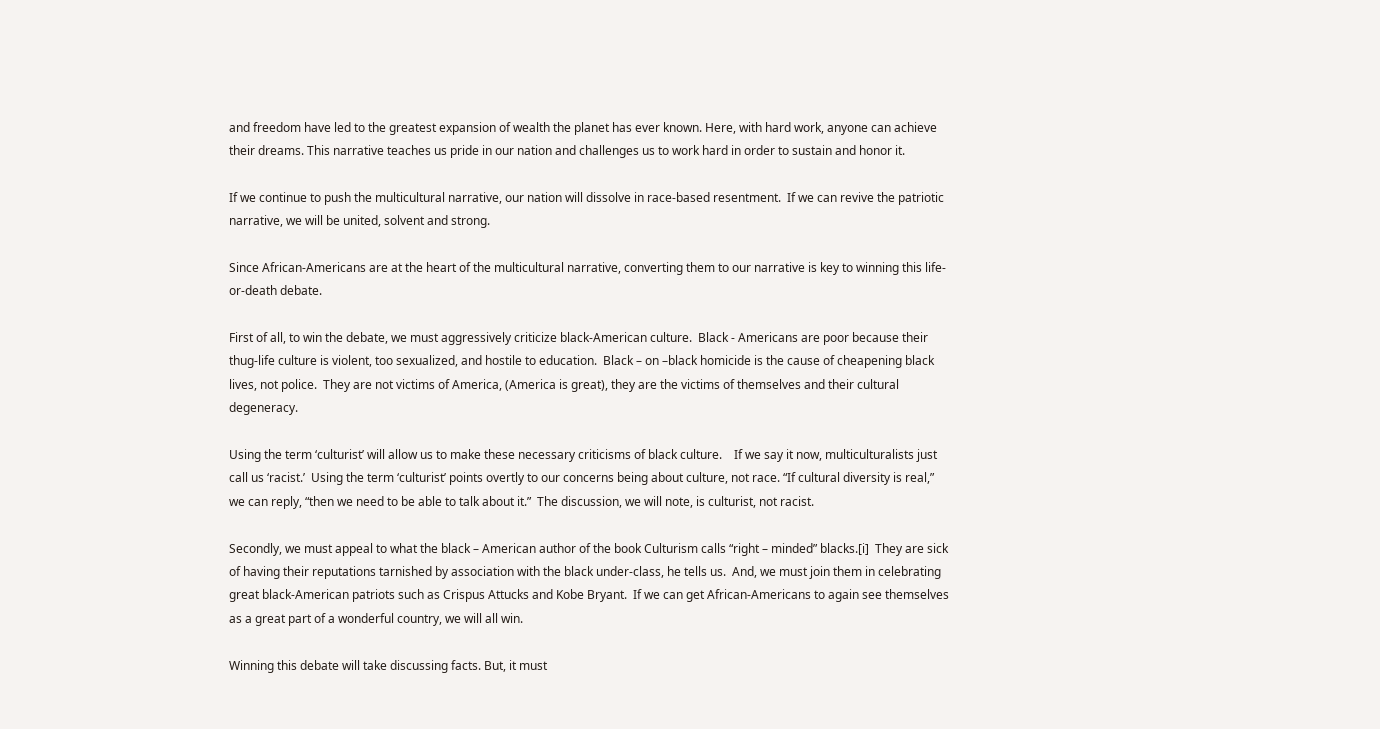and freedom have led to the greatest expansion of wealth the planet has ever known. Here, with hard work, anyone can achieve their dreams. This narrative teaches us pride in our nation and challenges us to work hard in order to sustain and honor it.

If we continue to push the multicultural narrative, our nation will dissolve in race-based resentment.  If we can revive the patriotic narrative, we will be united, solvent and strong.

Since African-Americans are at the heart of the multicultural narrative, converting them to our narrative is key to winning this life-or-death debate.

First of all, to win the debate, we must aggressively criticize black-American culture.  Black - Americans are poor because their thug-life culture is violent, too sexualized, and hostile to education.  Black – on –black homicide is the cause of cheapening black lives, not police.  They are not victims of America, (America is great), they are the victims of themselves and their cultural degeneracy.

Using the term ‘culturist’ will allow us to make these necessary criticisms of black culture.    If we say it now, multiculturalists just call us ‘racist.’  Using the term ‘culturist’ points overtly to our concerns being about culture, not race. “If cultural diversity is real,” we can reply, “then we need to be able to talk about it.”  The discussion, we will note, is culturist, not racist.

Secondly, we must appeal to what the black – American author of the book Culturism calls “right – minded” blacks.[i]  They are sick of having their reputations tarnished by association with the black under-class, he tells us.  And, we must join them in celebrating great black-American patriots such as Crispus Attucks and Kobe Bryant.  If we can get African-Americans to again see themselves as a great part of a wonderful country, we will all win.

Winning this debate will take discussing facts. But, it must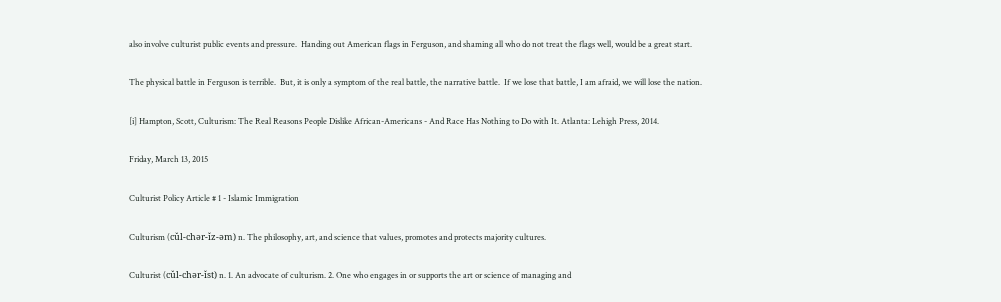also involve culturist public events and pressure.  Handing out American flags in Ferguson, and shaming all who do not treat the flags well, would be a great start.

The physical battle in Ferguson is terrible.  But, it is only a symptom of the real battle, the narrative battle.  If we lose that battle, I am afraid, we will lose the nation.

[i] Hampton, Scott, Culturism: The Real Reasons People Dislike African-Americans - And Race Has Nothing to Do with It. Atlanta: Lehigh Press, 2014.

Friday, March 13, 2015

Culturist Policy Article # 1 - Islamic Immigration

Culturism (cǔl-chər-ǐz-əm) n. The philosophy, art, and science that values, promotes and protects majority cultures.

Culturist (cǔl-chər-ǐst) n. 1. An advocate of culturism. 2. One who engages in or supports the art or science of managing and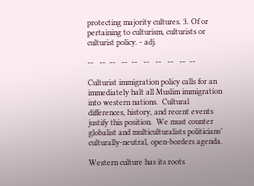protecting majority cultures. 3. Of or pertaining to culturism, culturists or culturist policy. - adj.

--   --  --   --  --   --   --   --   --  --

Culturist immigration policy calls for an immediately halt all Muslim immigration into western nations.  Cultural differences, history, and recent events justify this position.  We must counter globalist and multiculturalists politicians’ culturally-neutral, open-borders agenda.

Western culture has its roots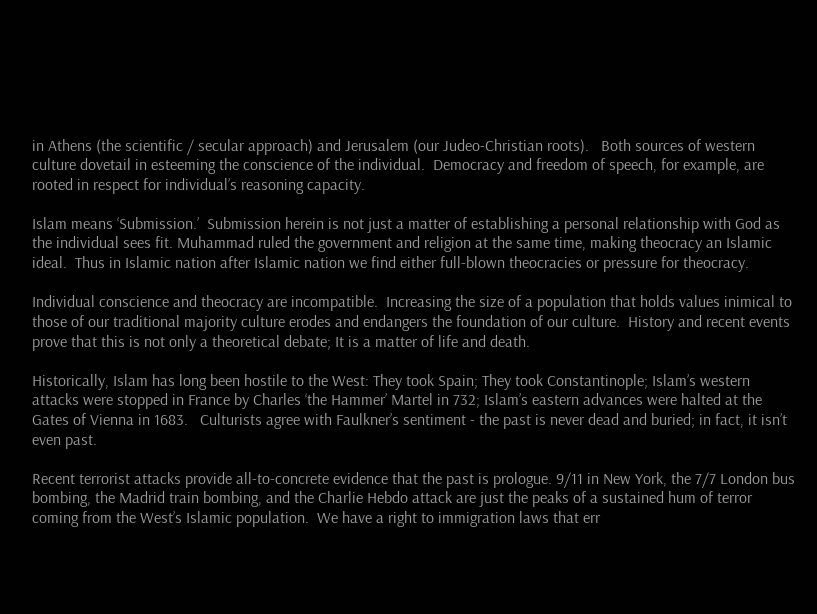in Athens (the scientific / secular approach) and Jerusalem (our Judeo-Christian roots).   Both sources of western culture dovetail in esteeming the conscience of the individual.  Democracy and freedom of speech, for example, are rooted in respect for individual’s reasoning capacity.

Islam means ‘Submission.’  Submission herein is not just a matter of establishing a personal relationship with God as the individual sees fit. Muhammad ruled the government and religion at the same time, making theocracy an Islamic ideal.  Thus in Islamic nation after Islamic nation we find either full-blown theocracies or pressure for theocracy.

Individual conscience and theocracy are incompatible.  Increasing the size of a population that holds values inimical to those of our traditional majority culture erodes and endangers the foundation of our culture.  History and recent events prove that this is not only a theoretical debate; It is a matter of life and death.

Historically, Islam has long been hostile to the West: They took Spain; They took Constantinople; Islam’s western attacks were stopped in France by Charles ‘the Hammer’ Martel in 732; Islam’s eastern advances were halted at the Gates of Vienna in 1683.   Culturists agree with Faulkner’s sentiment - the past is never dead and buried; in fact, it isn’t even past.

Recent terrorist attacks provide all-to-concrete evidence that the past is prologue. 9/11 in New York, the 7/7 London bus bombing, the Madrid train bombing, and the Charlie Hebdo attack are just the peaks of a sustained hum of terror coming from the West’s Islamic population.  We have a right to immigration laws that err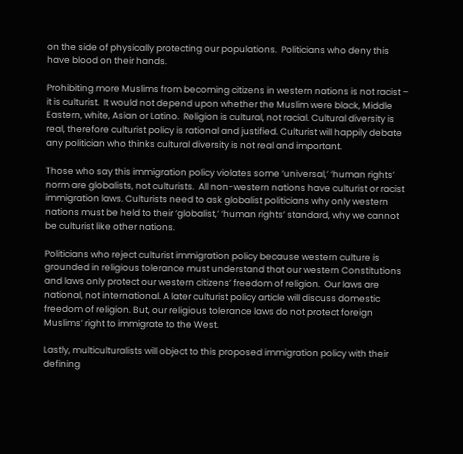on the side of physically protecting our populations.  Politicians who deny this have blood on their hands.

Prohibiting more Muslims from becoming citizens in western nations is not racist – it is culturist.  It would not depend upon whether the Muslim were black, Middle Eastern, white, Asian or Latino.  Religion is cultural, not racial. Cultural diversity is real, therefore culturist policy is rational and justified. Culturist will happily debate any politician who thinks cultural diversity is not real and important.

Those who say this immigration policy violates some ‘universal,’ ‘human rights’ norm are globalists, not culturists.  All non-western nations have culturist or racist immigration laws. Culturists need to ask globalist politicians why only western nations must be held to their ‘globalist,’ ‘human rights’ standard, why we cannot be culturist like other nations.

Politicians who reject culturist immigration policy because western culture is grounded in religious tolerance must understand that our western Constitutions and laws only protect our western citizens’ freedom of religion.  Our laws are national, not international. A later culturist policy article will discuss domestic freedom of religion. But, our religious tolerance laws do not protect foreign Muslims’ right to immigrate to the West.

Lastly, multiculturalists will object to this proposed immigration policy with their defining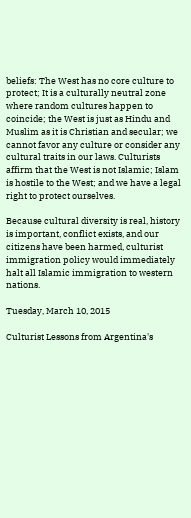beliefs: The West has no core culture to protect; It is a culturally neutral zone where random cultures happen to coincide; the West is just as Hindu and Muslim as it is Christian and secular; we cannot favor any culture or consider any cultural traits in our laws. Culturists affirm that the West is not Islamic; Islam is hostile to the West; and we have a legal right to protect ourselves.

Because cultural diversity is real, history is important, conflict exists, and our citizens have been harmed, culturist immigration policy would immediately halt all Islamic immigration to western nations.

Tuesday, March 10, 2015

Culturist Lessons from Argentina's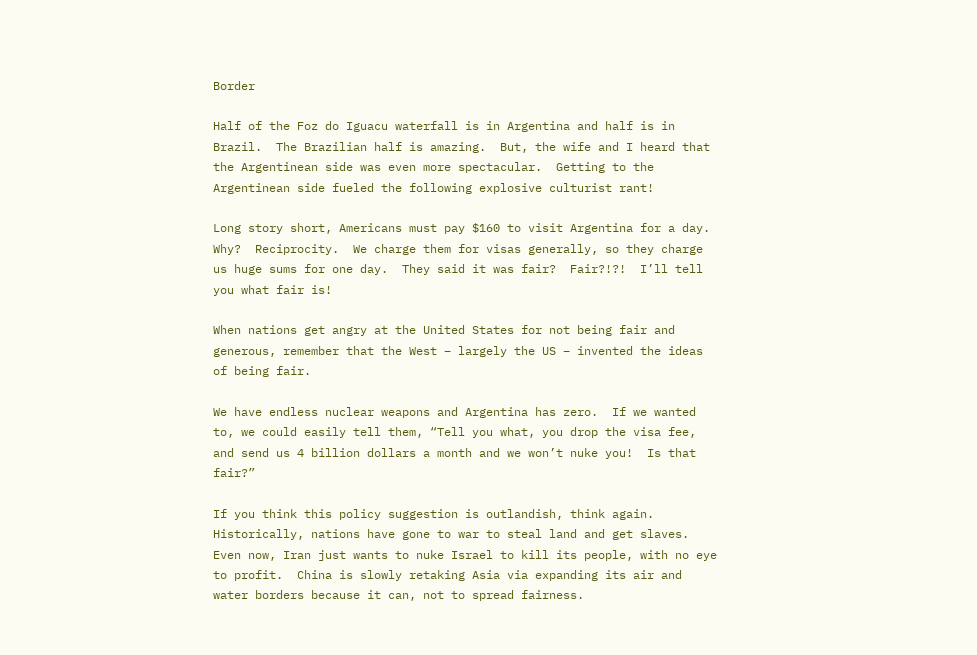Border

Half of the Foz do Iguacu waterfall is in Argentina and half is in Brazil.  The Brazilian half is amazing.  But, the wife and I heard that the Argentinean side was even more spectacular.  Getting to the Argentinean side fueled the following explosive culturist rant!

Long story short, Americans must pay $160 to visit Argentina for a day.  Why?  Reciprocity.  We charge them for visas generally, so they charge us huge sums for one day.  They said it was fair?  Fair?!?!  I’ll tell you what fair is!

When nations get angry at the United States for not being fair and generous, remember that the West – largely the US – invented the ideas of being fair.

We have endless nuclear weapons and Argentina has zero.  If we wanted to, we could easily tell them, “Tell you what, you drop the visa fee, and send us 4 billion dollars a month and we won’t nuke you!  Is that fair?”

If you think this policy suggestion is outlandish, think again. Historically, nations have gone to war to steal land and get slaves.  Even now, Iran just wants to nuke Israel to kill its people, with no eye to profit.  China is slowly retaking Asia via expanding its air and water borders because it can, not to spread fairness.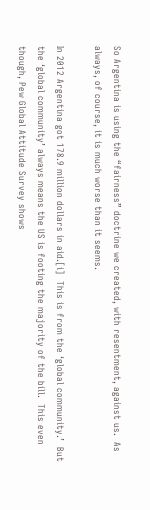So Argentina is using the “fairness” doctrine we created, with resentment, against us.  As always, of course, it is much worse than it seems.

In 2012 Argentina got 178.9 million dollars in aid.[i]  This is from the ‘global community.’  But the ‘global community’ always means the US is footing the majority of the bill.  This even though, Pew Global Attitude Survey shows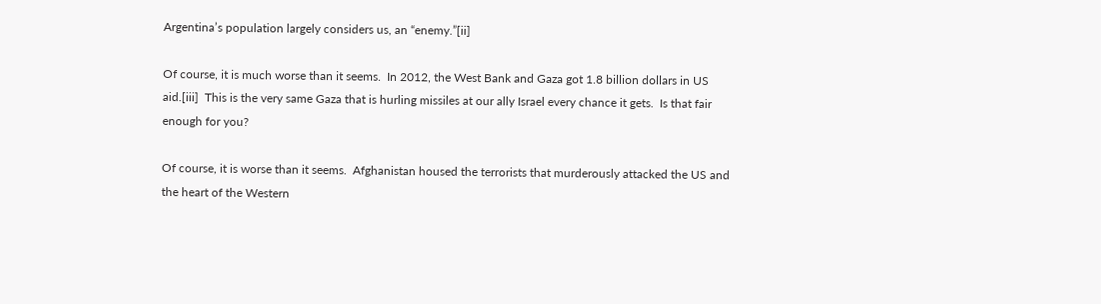Argentina’s population largely considers us, an “enemy.”[ii]

Of course, it is much worse than it seems.  In 2012, the West Bank and Gaza got 1.8 billion dollars in US aid.[iii]  This is the very same Gaza that is hurling missiles at our ally Israel every chance it gets.  Is that fair enough for you?

Of course, it is worse than it seems.  Afghanistan housed the terrorists that murderously attacked the US and the heart of the Western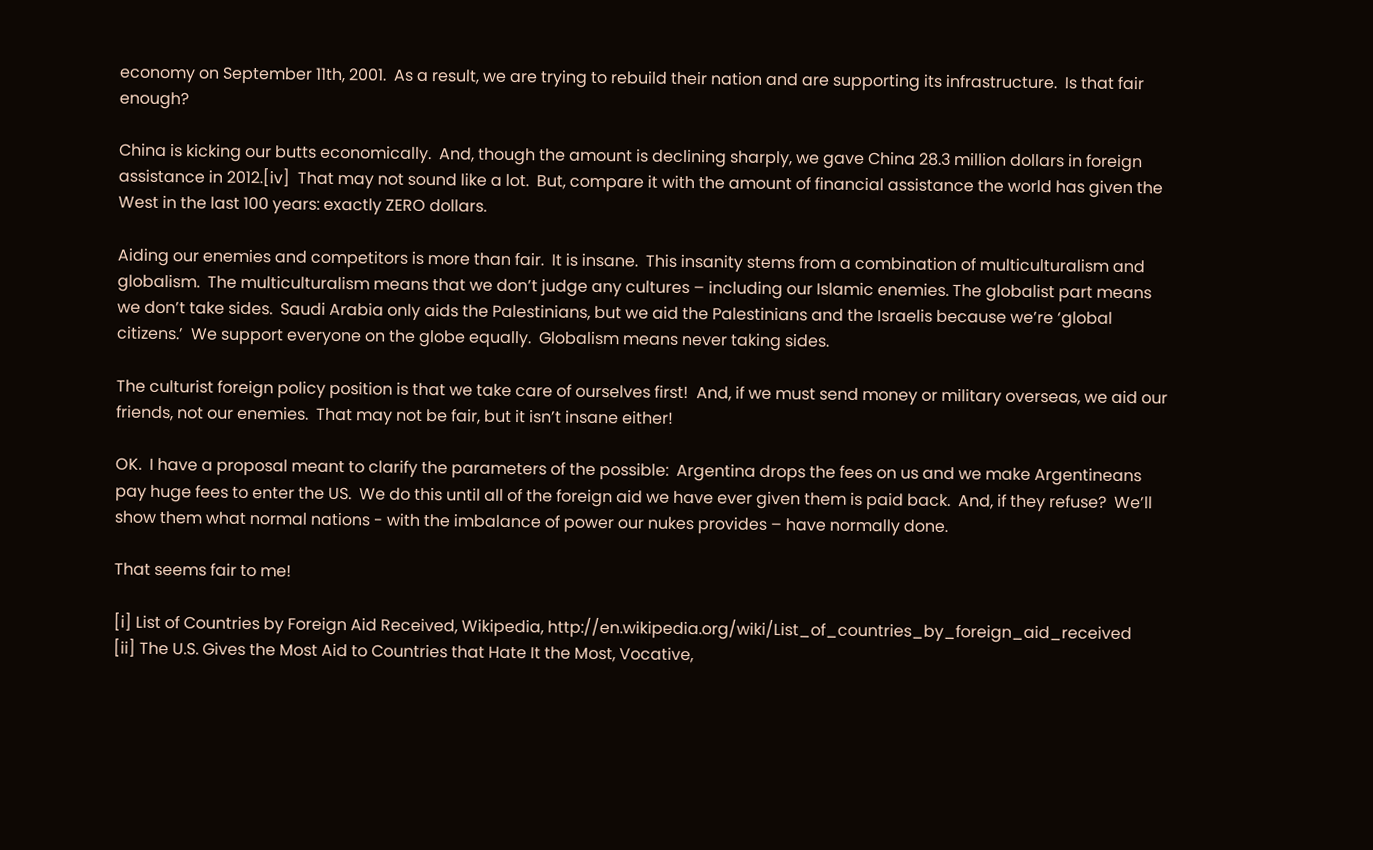economy on September 11th, 2001.  As a result, we are trying to rebuild their nation and are supporting its infrastructure.  Is that fair enough?

China is kicking our butts economically.  And, though the amount is declining sharply, we gave China 28.3 million dollars in foreign assistance in 2012.[iv]  That may not sound like a lot.  But, compare it with the amount of financial assistance the world has given the West in the last 100 years: exactly ZERO dollars.

Aiding our enemies and competitors is more than fair.  It is insane.  This insanity stems from a combination of multiculturalism and globalism.  The multiculturalism means that we don’t judge any cultures – including our Islamic enemies. The globalist part means we don’t take sides.  Saudi Arabia only aids the Palestinians, but we aid the Palestinians and the Israelis because we’re ‘global citizens.’  We support everyone on the globe equally.  Globalism means never taking sides.

The culturist foreign policy position is that we take care of ourselves first!  And, if we must send money or military overseas, we aid our friends, not our enemies.  That may not be fair, but it isn’t insane either!

OK.  I have a proposal meant to clarify the parameters of the possible:  Argentina drops the fees on us and we make Argentineans pay huge fees to enter the US.  We do this until all of the foreign aid we have ever given them is paid back.  And, if they refuse?  We’ll show them what normal nations - with the imbalance of power our nukes provides – have normally done.

That seems fair to me!

[i] List of Countries by Foreign Aid Received, Wikipedia, http://en.wikipedia.org/wiki/List_of_countries_by_foreign_aid_received
[ii] The U.S. Gives the Most Aid to Countries that Hate It the Most, Vocative,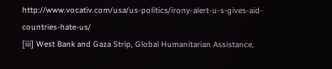http://www.vocativ.com/usa/us-politics/irony-alert-u-s-gives-aid-countries-hate-us/
[iii] West Bank and Gaza Strip, Global Humanitarian Assistance,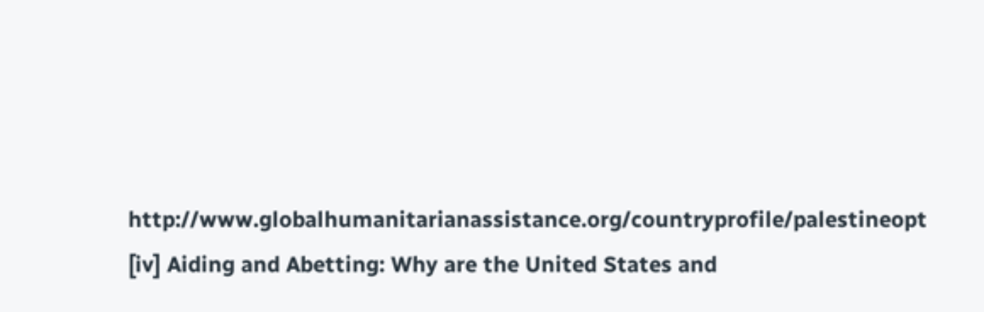http://www.globalhumanitarianassistance.org/countryprofile/palestineopt
[iv] Aiding and Abetting: Why are the United States and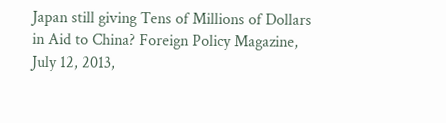Japan still giving Tens of Millions of Dollars in Aid to China? Foreign Policy Magazine, July 12, 2013,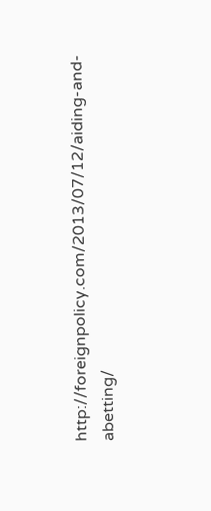http://foreignpolicy.com/2013/07/12/aiding-and-abetting/